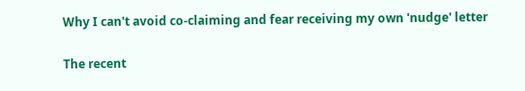Why I can't avoid co-claiming and fear receiving my own 'nudge' letter

The recent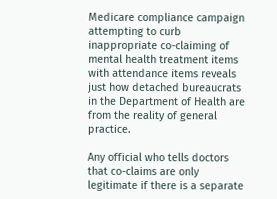Medicare compliance campaign attempting to curb inappropriate co-claiming of mental health treatment items with attendance items reveals just how detached bureaucrats in the Department of Health are from the reality of general practice.

Any official who tells doctors that co-claims are only legitimate if there is a separate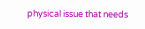physical issue that needs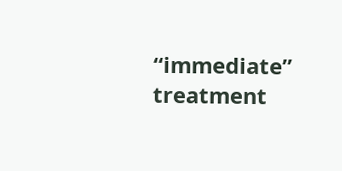“immediate” treatment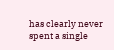has clearly never spent a single